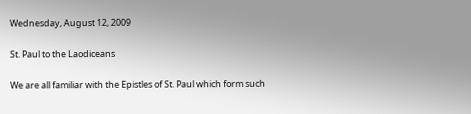Wednesday, August 12, 2009

St. Paul to the Laodiceans

We are all familiar with the Epistles of St. Paul which form such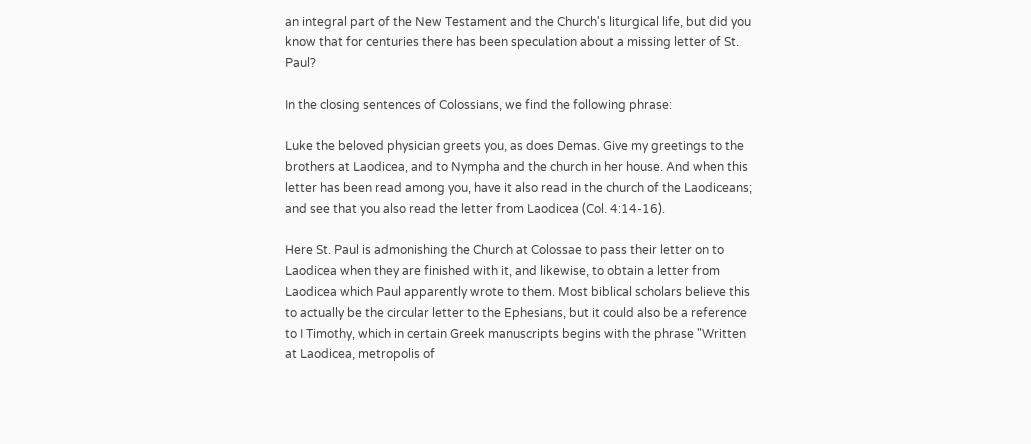an integral part of the New Testament and the Church's liturgical life, but did you know that for centuries there has been speculation about a missing letter of St. Paul?

In the closing sentences of Colossians, we find the following phrase:

Luke the beloved physician greets you, as does Demas. Give my greetings to the brothers at Laodicea, and to Nympha and the church in her house. And when this letter has been read among you, have it also read in the church of the Laodiceans; and see that you also read the letter from Laodicea (Col. 4:14-16).

Here St. Paul is admonishing the Church at Colossae to pass their letter on to Laodicea when they are finished with it, and likewise, to obtain a letter from Laodicea which Paul apparently wrote to them. Most biblical scholars believe this to actually be the circular letter to the Ephesians, but it could also be a reference to I Timothy, which in certain Greek manuscripts begins with the phrase "Written at Laodicea, metropolis of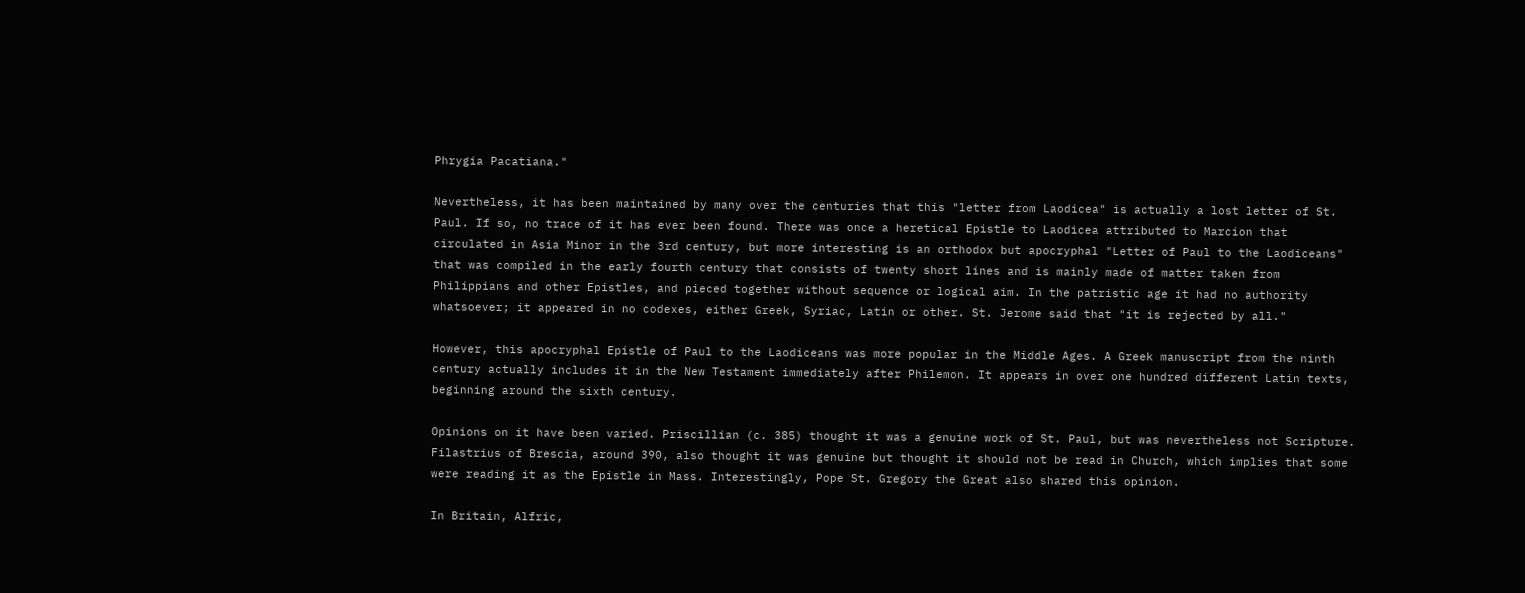Phrygia Pacatiana."

Nevertheless, it has been maintained by many over the centuries that this "letter from Laodicea" is actually a lost letter of St. Paul. If so, no trace of it has ever been found. There was once a heretical Epistle to Laodicea attributed to Marcion that circulated in Asia Minor in the 3rd century, but more interesting is an orthodox but apocryphal "Letter of Paul to the Laodiceans" that was compiled in the early fourth century that consists of twenty short lines and is mainly made of matter taken from Philippians and other Epistles, and pieced together without sequence or logical aim. In the patristic age it had no authority whatsoever; it appeared in no codexes, either Greek, Syriac, Latin or other. St. Jerome said that "it is rejected by all."

However, this apocryphal Epistle of Paul to the Laodiceans was more popular in the Middle Ages. A Greek manuscript from the ninth century actually includes it in the New Testament immediately after Philemon. It appears in over one hundred different Latin texts, beginning around the sixth century.

Opinions on it have been varied. Priscillian (c. 385) thought it was a genuine work of St. Paul, but was nevertheless not Scripture. Filastrius of Brescia, around 390, also thought it was genuine but thought it should not be read in Church, which implies that some were reading it as the Epistle in Mass. Interestingly, Pope St. Gregory the Great also shared this opinion.

In Britain, Alfric,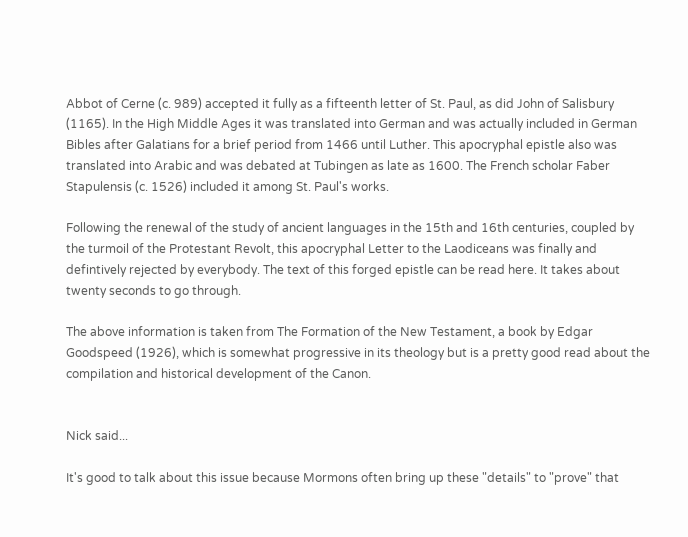Abbot of Cerne (c. 989) accepted it fully as a fifteenth letter of St. Paul, as did John of Salisbury (1165). In the High Middle Ages it was translated into German and was actually included in German Bibles after Galatians for a brief period from 1466 until Luther. This apocryphal epistle also was translated into Arabic and was debated at Tubingen as late as 1600. The French scholar Faber Stapulensis (c. 1526) included it among St. Paul's works.

Following the renewal of the study of ancient languages in the 15th and 16th centuries, coupled by the turmoil of the Protestant Revolt, this apocryphal Letter to the Laodiceans was finally and defintively rejected by everybody. The text of this forged epistle can be read here. It takes about twenty seconds to go through.

The above information is taken from The Formation of the New Testament, a book by Edgar Goodspeed (1926), which is somewhat progressive in its theology but is a pretty good read about the compilation and historical development of the Canon.


Nick said...

It's good to talk about this issue because Mormons often bring up these "details" to "prove" that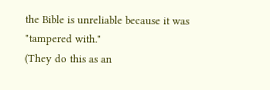the Bible is unreliable because it was "tampered with."
(They do this as an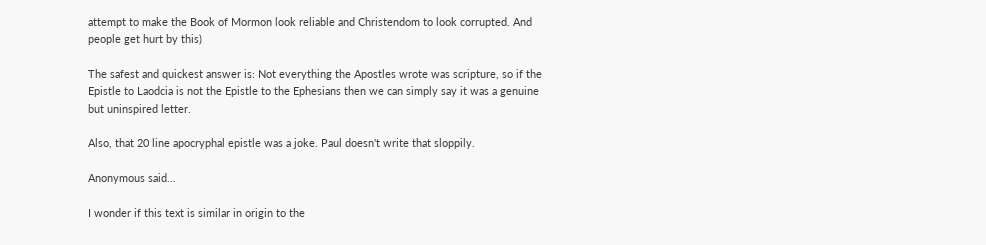attempt to make the Book of Mormon look reliable and Christendom to look corrupted. And people get hurt by this)

The safest and quickest answer is: Not everything the Apostles wrote was scripture, so if the Epistle to Laodcia is not the Epistle to the Ephesians then we can simply say it was a genuine but uninspired letter.

Also, that 20 line apocryphal epistle was a joke. Paul doesn't write that sloppily.

Anonymous said...

I wonder if this text is similar in origin to the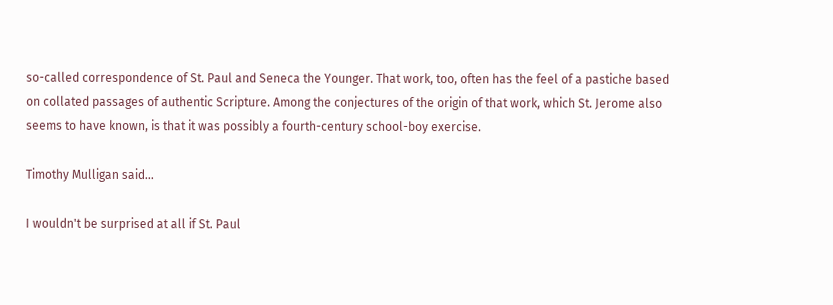so-called correspondence of St. Paul and Seneca the Younger. That work, too, often has the feel of a pastiche based on collated passages of authentic Scripture. Among the conjectures of the origin of that work, which St. Jerome also seems to have known, is that it was possibly a fourth-century school-boy exercise.

Timothy Mulligan said...

I wouldn't be surprised at all if St. Paul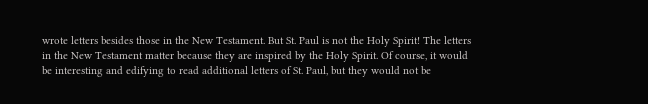wrote letters besides those in the New Testament. But St. Paul is not the Holy Spirit! The letters in the New Testament matter because they are inspired by the Holy Spirit. Of course, it would be interesting and edifying to read additional letters of St. Paul, but they would not be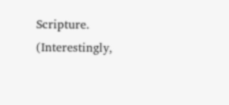Scripture. (Interestingly,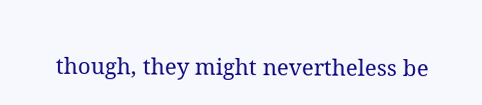though, they might nevertheless be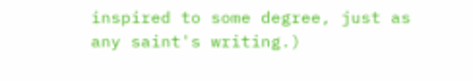inspired to some degree, just as any saint's writing.)